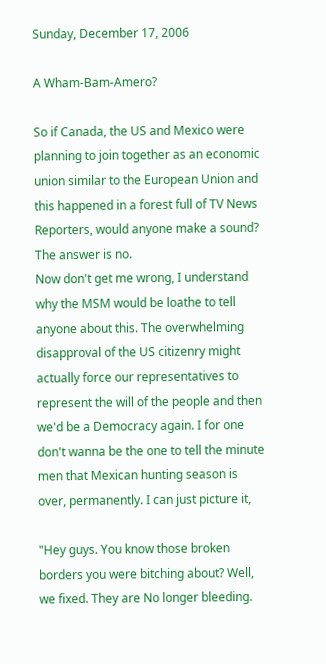Sunday, December 17, 2006

A Wham-Bam-Amero?

So if Canada, the US and Mexico were planning to join together as an economic union similar to the European Union and this happened in a forest full of TV News Reporters, would anyone make a sound? The answer is no.
Now don't get me wrong, I understand why the MSM would be loathe to tell anyone about this. The overwhelming disapproval of the US citizenry might actually force our representatives to represent the will of the people and then we'd be a Democracy again. I for one don't wanna be the one to tell the minute men that Mexican hunting season is over, permanently. I can just picture it,

"Hey guys. You know those broken borders you were bitching about? Well, we fixed. They are No longer bleeding.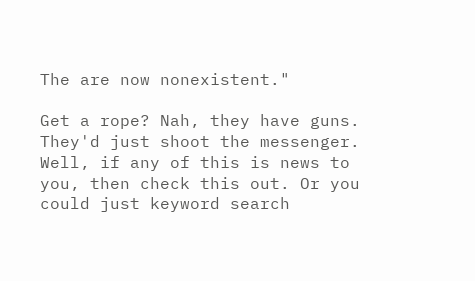The are now nonexistent."

Get a rope? Nah, they have guns. They'd just shoot the messenger. Well, if any of this is news to you, then check this out. Or you could just keyword search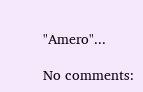"Amero"...

No comments: